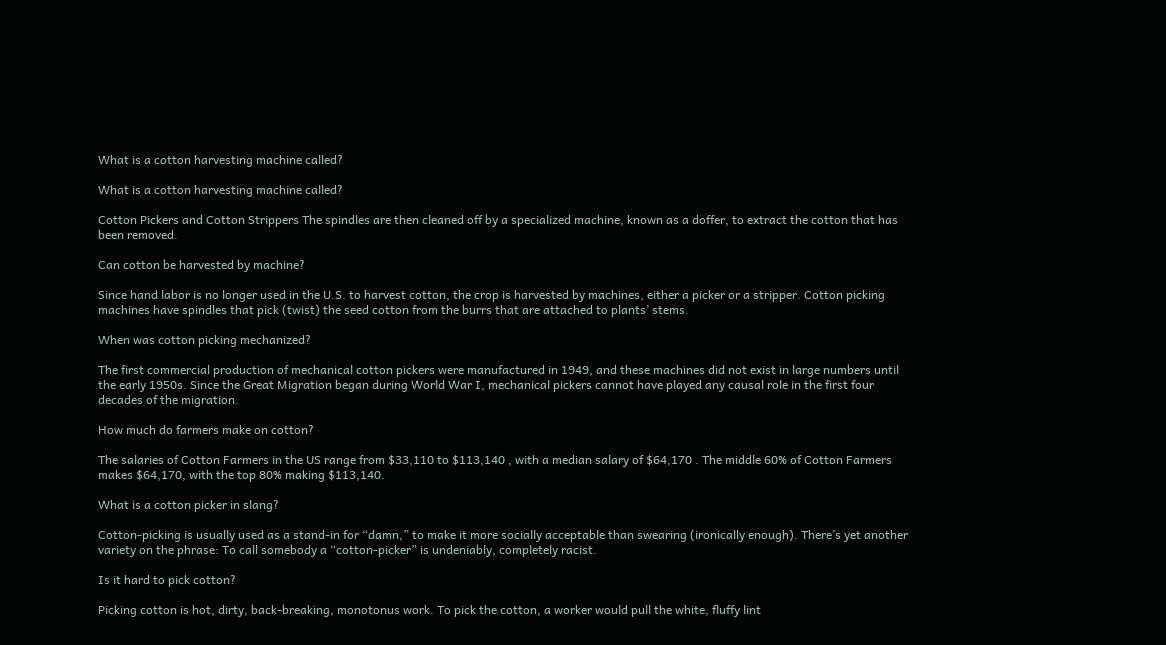What is a cotton harvesting machine called?

What is a cotton harvesting machine called?

Cotton Pickers and Cotton Strippers The spindles are then cleaned off by a specialized machine, known as a doffer, to extract the cotton that has been removed.

Can cotton be harvested by machine?

Since hand labor is no longer used in the U.S. to harvest cotton, the crop is harvested by machines, either a picker or a stripper. Cotton picking machines have spindles that pick (twist) the seed cotton from the burrs that are attached to plants’ stems.

When was cotton picking mechanized?

The first commercial production of mechanical cotton pickers were manufactured in 1949, and these machines did not exist in large numbers until the early 1950s. Since the Great Migration began during World War I, mechanical pickers cannot have played any causal role in the first four decades of the migration.

How much do farmers make on cotton?

The salaries of Cotton Farmers in the US range from $33,110 to $113,140 , with a median salary of $64,170 . The middle 60% of Cotton Farmers makes $64,170, with the top 80% making $113,140.

What is a cotton picker in slang?

Cotton-picking is usually used as a stand-in for “damn,” to make it more socially acceptable than swearing (ironically enough). There’s yet another variety on the phrase: To call somebody a “cotton-picker” is undeniably, completely racist.

Is it hard to pick cotton?

Picking cotton is hot, dirty, back-breaking, monotonus work. To pick the cotton, a worker would pull the white, fluffy lint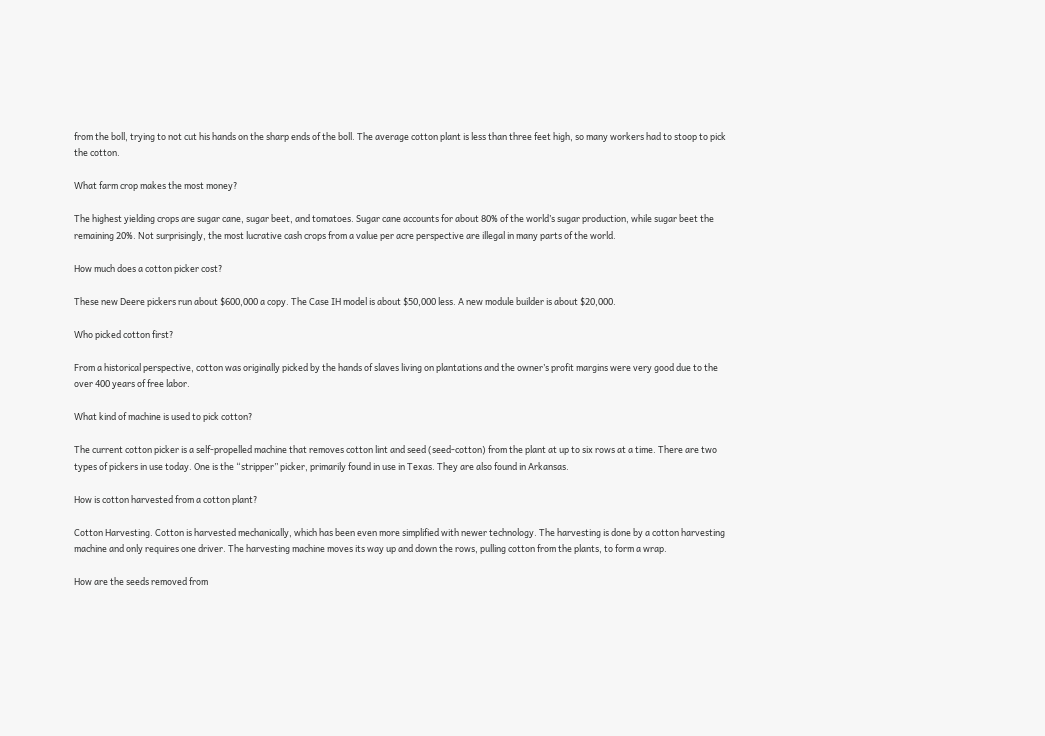from the boll, trying to not cut his hands on the sharp ends of the boll. The average cotton plant is less than three feet high, so many workers had to stoop to pick the cotton.

What farm crop makes the most money?

The highest yielding crops are sugar cane, sugar beet, and tomatoes. Sugar cane accounts for about 80% of the world’s sugar production, while sugar beet the remaining 20%. Not surprisingly, the most lucrative cash crops from a value per acre perspective are illegal in many parts of the world.

How much does a cotton picker cost?

These new Deere pickers run about $600,000 a copy. The Case IH model is about $50,000 less. A new module builder is about $20,000.

Who picked cotton first?

From a historical perspective, cotton was originally picked by the hands of slaves living on plantations and the owner’s profit margins were very good due to the over 400 years of free labor.

What kind of machine is used to pick cotton?

The current cotton picker is a self-propelled machine that removes cotton lint and seed (seed-cotton) from the plant at up to six rows at a time. There are two types of pickers in use today. One is the “stripper” picker, primarily found in use in Texas. They are also found in Arkansas.

How is cotton harvested from a cotton plant?

Cotton Harvesting. Cotton is harvested mechanically, which has been even more simplified with newer technology. The harvesting is done by a cotton harvesting machine and only requires one driver. The harvesting machine moves its way up and down the rows, pulling cotton from the plants, to form a wrap.

How are the seeds removed from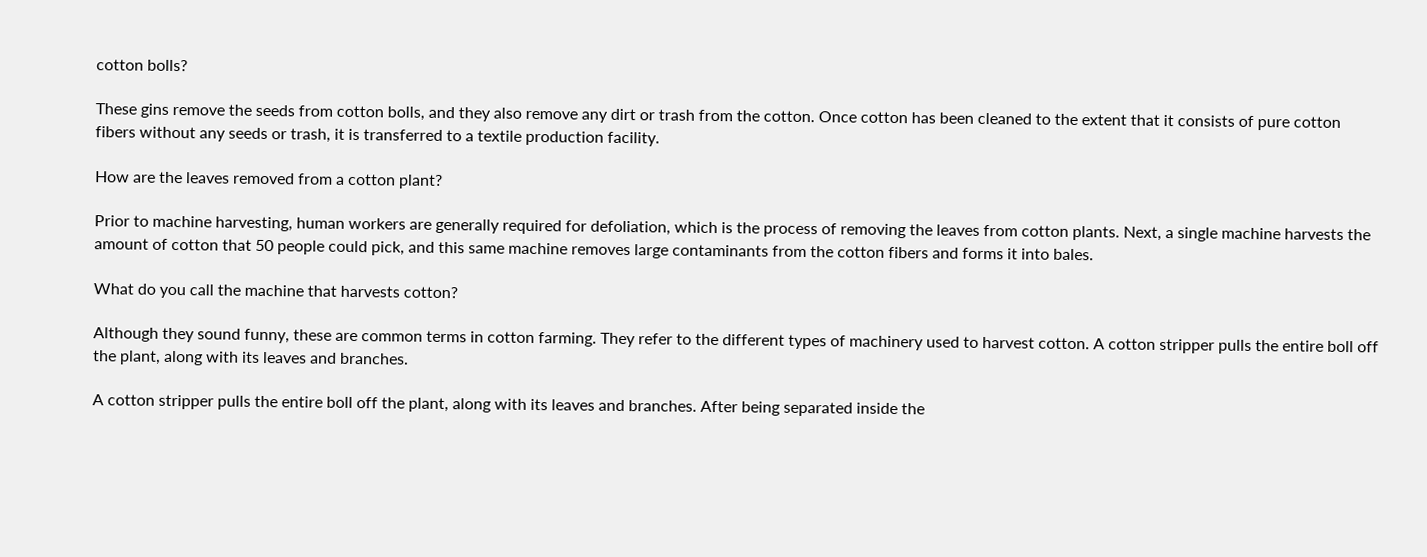cotton bolls?

These gins remove the seeds from cotton bolls, and they also remove any dirt or trash from the cotton. Once cotton has been cleaned to the extent that it consists of pure cotton fibers without any seeds or trash, it is transferred to a textile production facility.

How are the leaves removed from a cotton plant?

Prior to machine harvesting, human workers are generally required for defoliation, which is the process of removing the leaves from cotton plants. Next, a single machine harvests the amount of cotton that 50 people could pick, and this same machine removes large contaminants from the cotton fibers and forms it into bales.

What do you call the machine that harvests cotton?

Although they sound funny, these are common terms in cotton farming. They refer to the different types of machinery used to harvest cotton. A cotton stripper pulls the entire boll off the plant, along with its leaves and branches.

A cotton stripper pulls the entire boll off the plant, along with its leaves and branches. After being separated inside the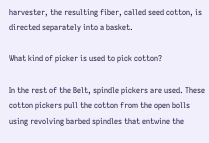harvester, the resulting fiber, called seed cotton, is directed separately into a basket.

What kind of picker is used to pick cotton?

In the rest of the Belt, spindle pickers are used. These cotton pickers pull the cotton from the open bolls using revolving barbed spindles that entwine the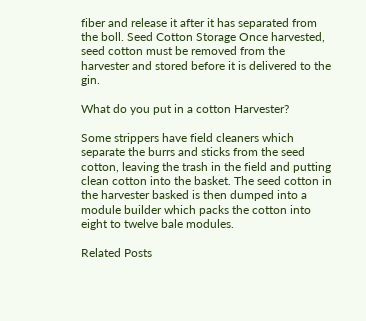fiber and release it after it has separated from the boll. Seed Cotton Storage Once harvested, seed cotton must be removed from the harvester and stored before it is delivered to the gin.

What do you put in a cotton Harvester?

Some strippers have field cleaners which separate the burrs and sticks from the seed cotton, leaving the trash in the field and putting clean cotton into the basket. The seed cotton in the harvester basked is then dumped into a module builder which packs the cotton into eight to twelve bale modules.

Related Posts